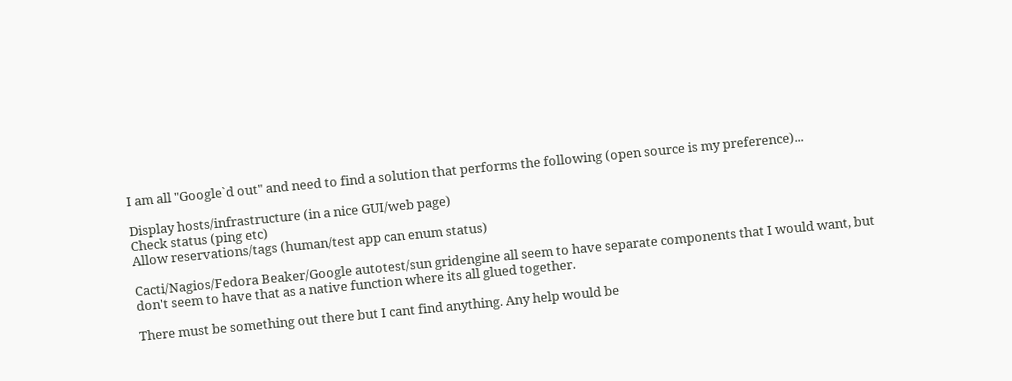I am all "Google`d out" and need to find a solution that performs the following (open source is my preference)...

Display hosts/infrastructure (in a nice GUI/web page)
Check status (ping etc)
Allow reservations/tags (human/test app can enum status)

Cacti/Nagios/Fedora Beaker/Google autotest/sun gridengine all seem to have separate components that I would want, but don't seem to have that as a native function where its all glued together.

There must be something out there but I cant find anything. Any help would be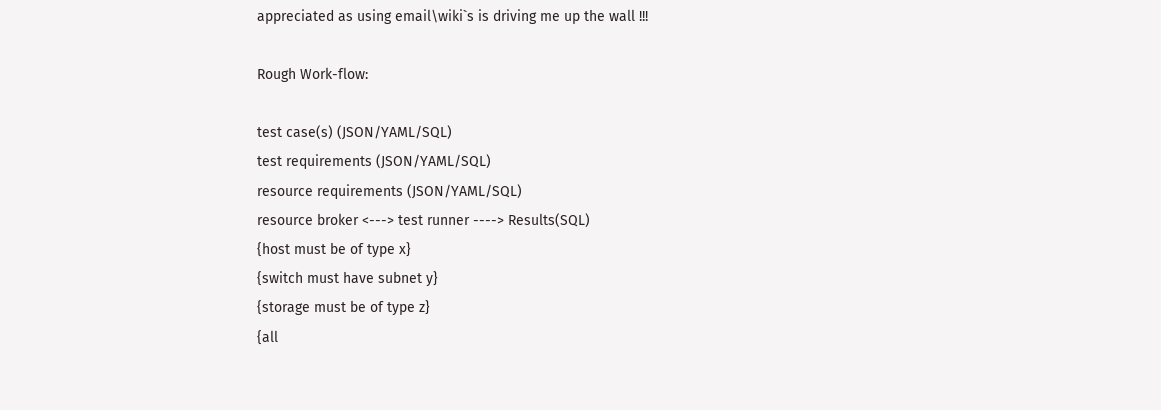appreciated as using email\wiki`s is driving me up the wall !!!

Rough Work-flow:

test case(s) (JSON/YAML/SQL)
test requirements (JSON/YAML/SQL)
resource requirements (JSON/YAML/SQL)
resource broker <---> test runner ----> Results(SQL)
{host must be of type x}
{switch must have subnet y}
{storage must be of type z}
{all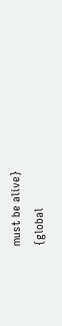must be alive}
{global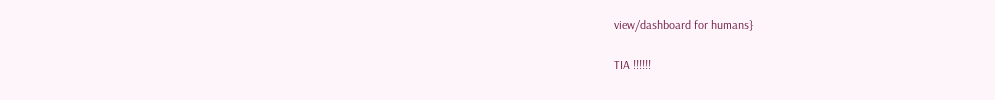view/dashboard for humans}

TIA !!!!!!